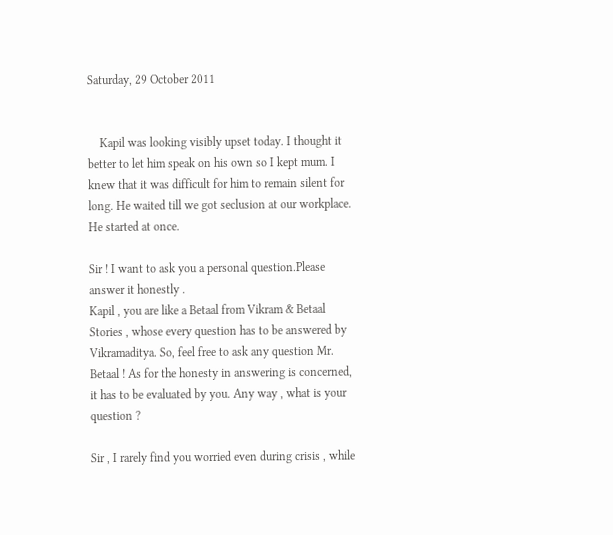Saturday, 29 October 2011


    Kapil was looking visibly upset today. I thought it better to let him speak on his own so I kept mum. I knew that it was difficult for him to remain silent for long. He waited till we got seclusion at our workplace. He started at once.

Sir ! I want to ask you a personal question.Please answer it honestly .
Kapil , you are like a Betaal from Vikram & Betaal Stories , whose every question has to be answered by Vikramaditya. So, feel free to ask any question Mr. Betaal ! As for the honesty in answering is concerned, it has to be evaluated by you. Any way , what is your question ?

Sir , I rarely find you worried even during crisis , while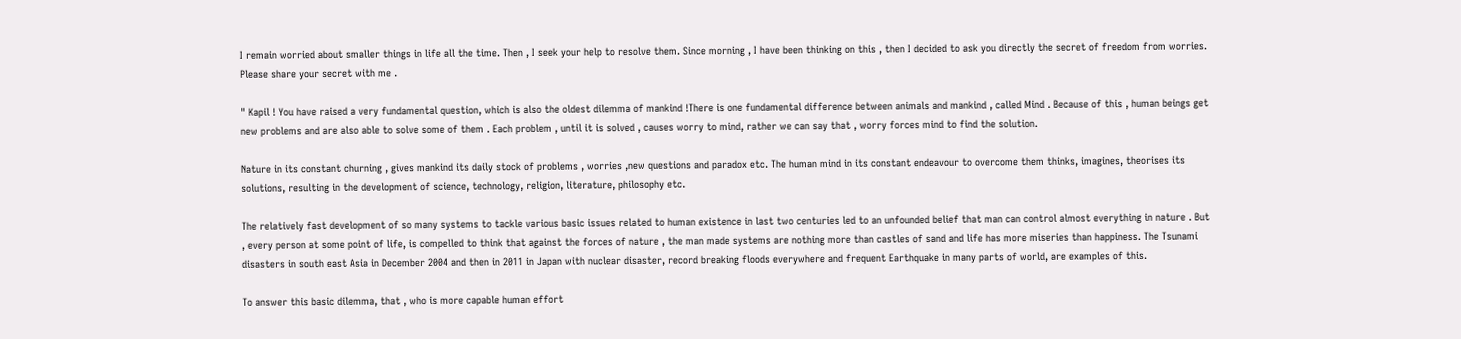I remain worried about smaller things in life all the time. Then , I seek your help to resolve them. Since morning , I have been thinking on this , then I decided to ask you directly the secret of freedom from worries. Please share your secret with me .

" Kapil ! You have raised a very fundamental question, which is also the oldest dilemma of mankind !There is one fundamental difference between animals and mankind , called Mind . Because of this , human beings get new problems and are also able to solve some of them . Each problem , until it is solved , causes worry to mind, rather we can say that , worry forces mind to find the solution.

Nature in its constant churning , gives mankind its daily stock of problems , worries ,new questions and paradox etc. The human mind in its constant endeavour to overcome them thinks, imagines, theorises its solutions, resulting in the development of science, technology, religion, literature, philosophy etc.

The relatively fast development of so many systems to tackle various basic issues related to human existence in last two centuries led to an unfounded belief that man can control almost everything in nature . But , every person at some point of life, is compelled to think that against the forces of nature , the man made systems are nothing more than castles of sand and life has more miseries than happiness. The Tsunami disasters in south east Asia in December 2004 and then in 2011 in Japan with nuclear disaster, record breaking floods everywhere and frequent Earthquake in many parts of world, are examples of this.

To answer this basic dilemma, that , who is more capable human effort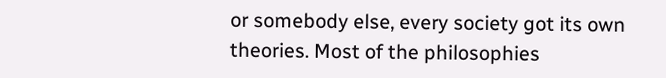or somebody else, every society got its own theories. Most of the philosophies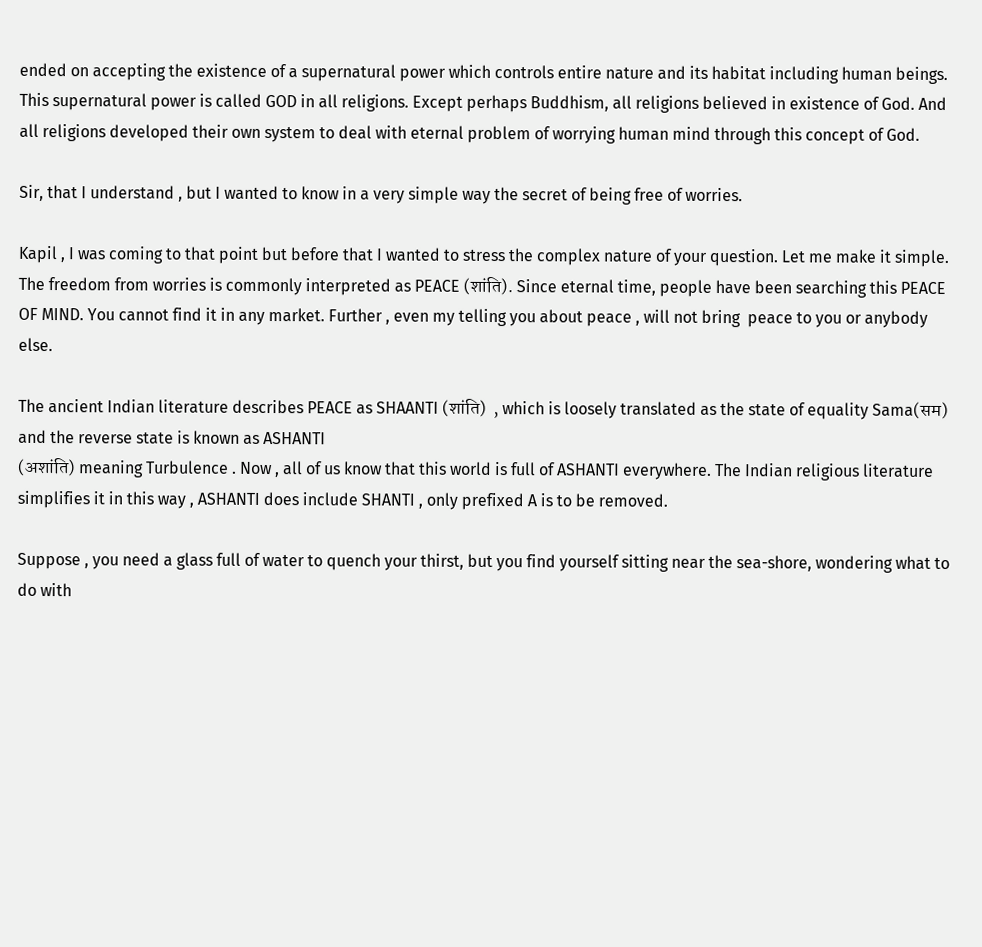ended on accepting the existence of a supernatural power which controls entire nature and its habitat including human beings. This supernatural power is called GOD in all religions. Except perhaps Buddhism, all religions believed in existence of God. And all religions developed their own system to deal with eternal problem of worrying human mind through this concept of God.

Sir, that I understand , but I wanted to know in a very simple way the secret of being free of worries.

Kapil , I was coming to that point but before that I wanted to stress the complex nature of your question. Let me make it simple. The freedom from worries is commonly interpreted as PEACE (शांति). Since eternal time, people have been searching this PEACE OF MIND. You cannot find it in any market. Further , even my telling you about peace , will not bring  peace to you or anybody else.

The ancient Indian literature describes PEACE as SHAANTI (शांति)  , which is loosely translated as the state of equality Sama(सम) and the reverse state is known as ASHANTI
(अशांति) meaning Turbulence . Now , all of us know that this world is full of ASHANTI everywhere. The Indian religious literature simplifies it in this way , ASHANTI does include SHANTI , only prefixed A is to be removed.

Suppose , you need a glass full of water to quench your thirst, but you find yourself sitting near the sea-shore, wondering what to do with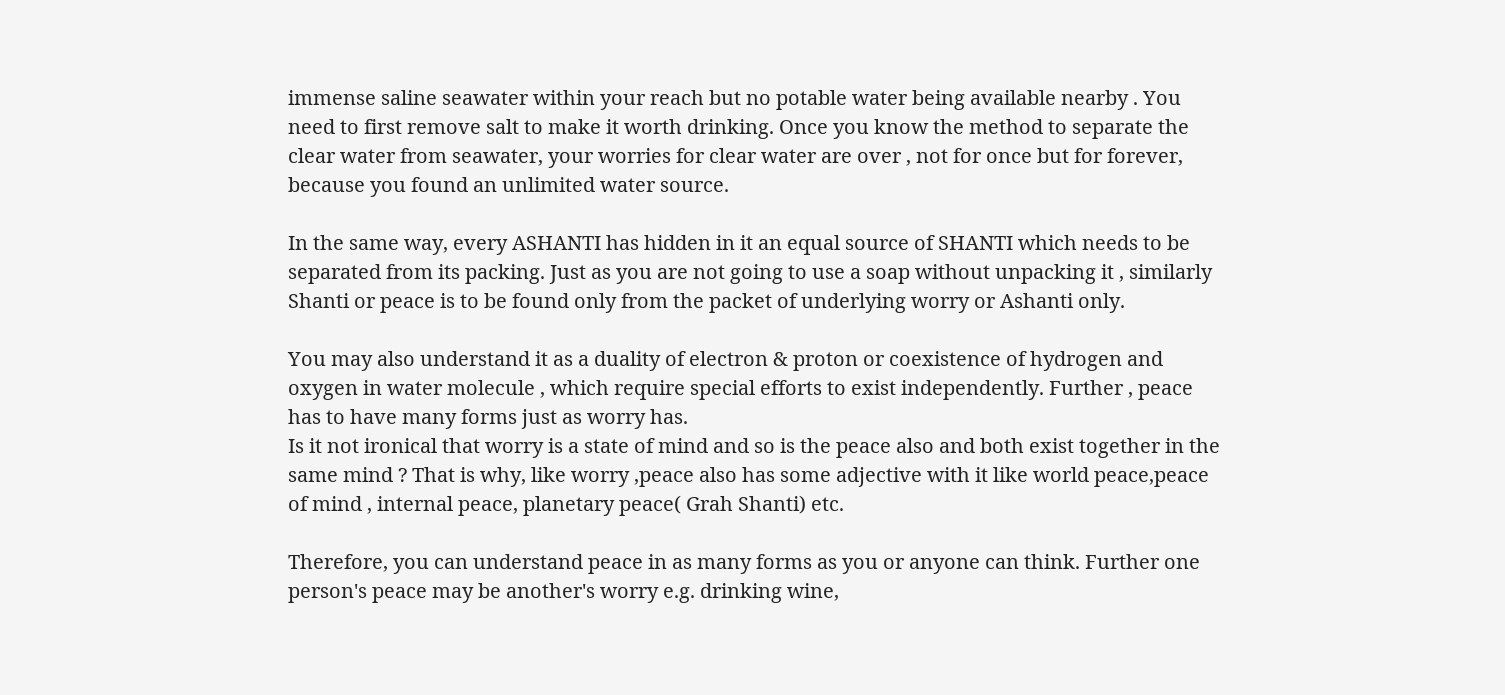immense saline seawater within your reach but no potable water being available nearby . You need to first remove salt to make it worth drinking. Once you know the method to separate the clear water from seawater, your worries for clear water are over , not for once but for forever, because you found an unlimited water source.

In the same way, every ASHANTI has hidden in it an equal source of SHANTI which needs to be separated from its packing. Just as you are not going to use a soap without unpacking it , similarly Shanti or peace is to be found only from the packet of underlying worry or Ashanti only.

You may also understand it as a duality of electron & proton or coexistence of hydrogen and oxygen in water molecule , which require special efforts to exist independently. Further , peace has to have many forms just as worry has.
Is it not ironical that worry is a state of mind and so is the peace also and both exist together in the same mind ? That is why, like worry ,peace also has some adjective with it like world peace,peace of mind , internal peace, planetary peace( Grah Shanti) etc.

Therefore, you can understand peace in as many forms as you or anyone can think. Further one person's peace may be another's worry e.g. drinking wine,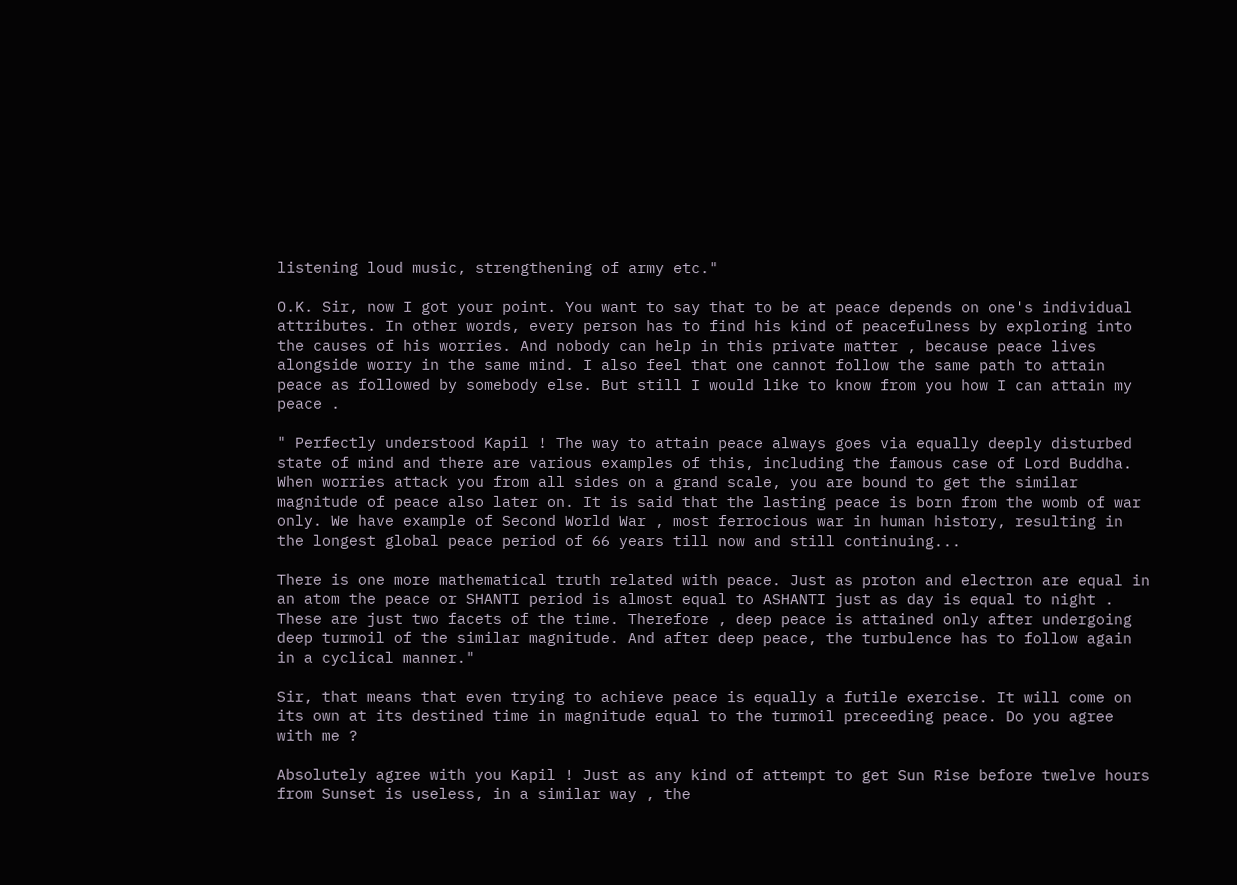listening loud music, strengthening of army etc."

O.K. Sir, now I got your point. You want to say that to be at peace depends on one's individual attributes. In other words, every person has to find his kind of peacefulness by exploring into the causes of his worries. And nobody can help in this private matter , because peace lives alongside worry in the same mind. I also feel that one cannot follow the same path to attain peace as followed by somebody else. But still I would like to know from you how I can attain my peace .

" Perfectly understood Kapil ! The way to attain peace always goes via equally deeply disturbed state of mind and there are various examples of this, including the famous case of Lord Buddha. When worries attack you from all sides on a grand scale, you are bound to get the similar magnitude of peace also later on. It is said that the lasting peace is born from the womb of war only. We have example of Second World War , most ferrocious war in human history, resulting in the longest global peace period of 66 years till now and still continuing...

There is one more mathematical truth related with peace. Just as proton and electron are equal in an atom the peace or SHANTI period is almost equal to ASHANTI just as day is equal to night . These are just two facets of the time. Therefore , deep peace is attained only after undergoing deep turmoil of the similar magnitude. And after deep peace, the turbulence has to follow again in a cyclical manner."

Sir, that means that even trying to achieve peace is equally a futile exercise. It will come on its own at its destined time in magnitude equal to the turmoil preceeding peace. Do you agree with me ?

Absolutely agree with you Kapil ! Just as any kind of attempt to get Sun Rise before twelve hours from Sunset is useless, in a similar way , the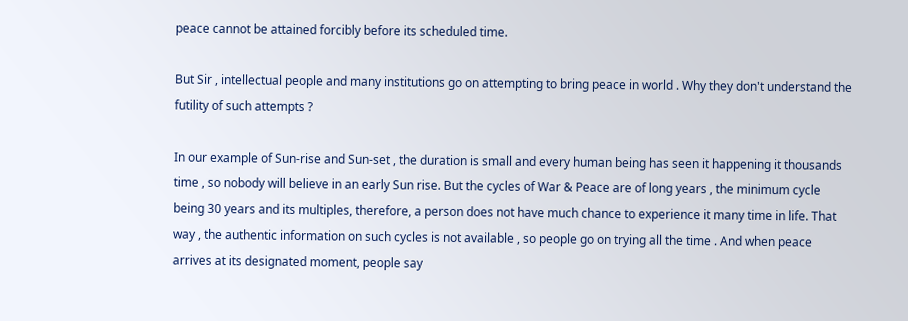peace cannot be attained forcibly before its scheduled time.

But Sir , intellectual people and many institutions go on attempting to bring peace in world . Why they don't understand the futility of such attempts ?

In our example of Sun-rise and Sun-set , the duration is small and every human being has seen it happening it thousands time , so nobody will believe in an early Sun rise. But the cycles of War & Peace are of long years , the minimum cycle being 30 years and its multiples, therefore, a person does not have much chance to experience it many time in life. That way , the authentic information on such cycles is not available , so people go on trying all the time . And when peace arrives at its designated moment, people say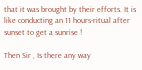that it was brought by their efforts. It is like conducting an 11 hours-ritual after sunset to get a sunrise !

Then Sir , Is there any way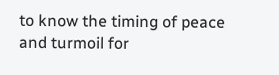to know the timing of peace and turmoil for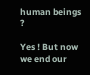human beings ?

Yes ! But now we end our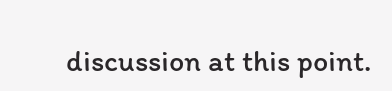discussion at this point.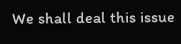We shall deal this issue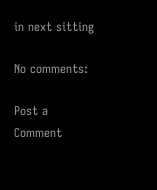in next sitting

No comments:

Post a Comment